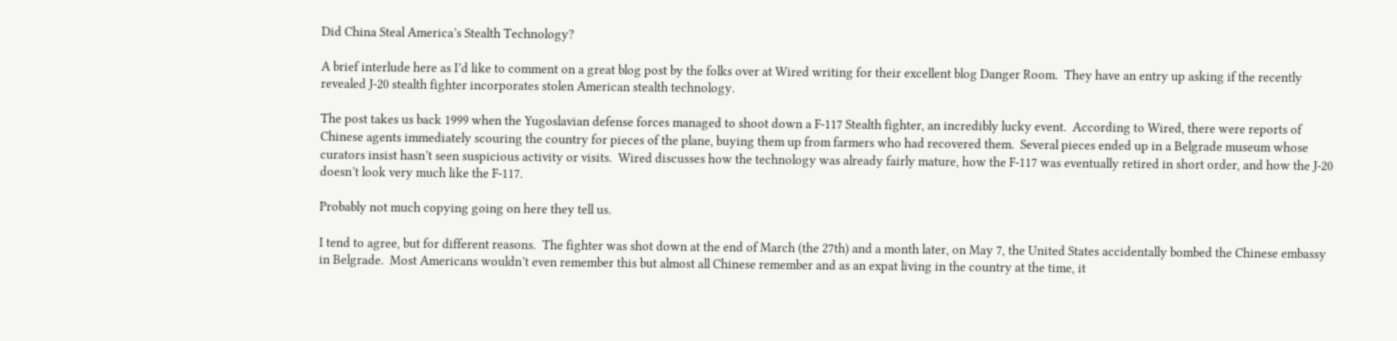Did China Steal America’s Stealth Technology?

A brief interlude here as I’d like to comment on a great blog post by the folks over at Wired writing for their excellent blog Danger Room.  They have an entry up asking if the recently revealed J-20 stealth fighter incorporates stolen American stealth technology.

The post takes us back 1999 when the Yugoslavian defense forces managed to shoot down a F-117 Stealth fighter, an incredibly lucky event.  According to Wired, there were reports of Chinese agents immediately scouring the country for pieces of the plane, buying them up from farmers who had recovered them.  Several pieces ended up in a Belgrade museum whose curators insist hasn’t seen suspicious activity or visits.  Wired discusses how the technology was already fairly mature, how the F-117 was eventually retired in short order, and how the J-20 doesn’t look very much like the F-117.

Probably not much copying going on here they tell us.

I tend to agree, but for different reasons.  The fighter was shot down at the end of March (the 27th) and a month later, on May 7, the United States accidentally bombed the Chinese embassy in Belgrade.  Most Americans wouldn’t even remember this but almost all Chinese remember and as an expat living in the country at the time, it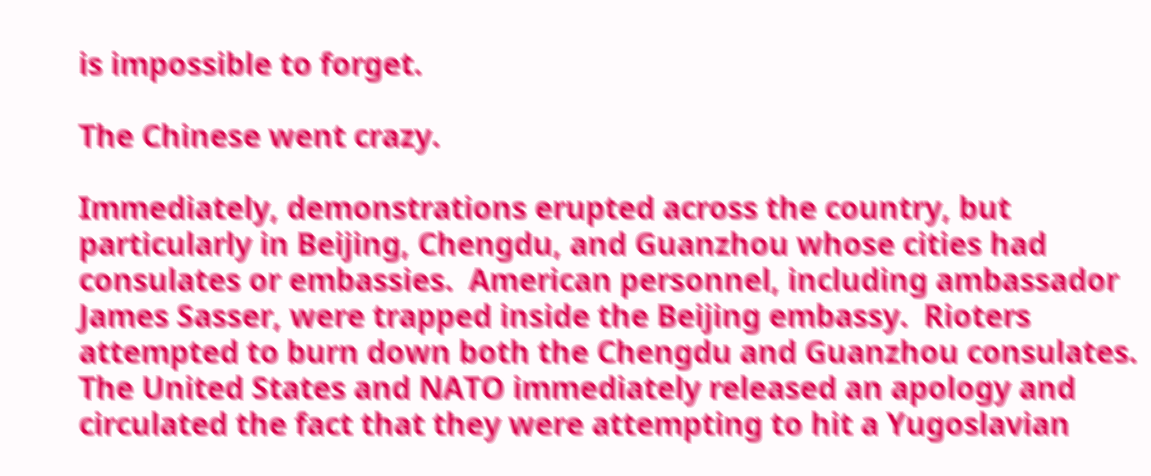is impossible to forget.

The Chinese went crazy.

Immediately, demonstrations erupted across the country, but particularly in Beijing, Chengdu, and Guanzhou whose cities had consulates or embassies.  American personnel, including ambassador James Sasser, were trapped inside the Beijing embassy.  Rioters attempted to burn down both the Chengdu and Guanzhou consulates.  The United States and NATO immediately released an apology and circulated the fact that they were attempting to hit a Yugoslavian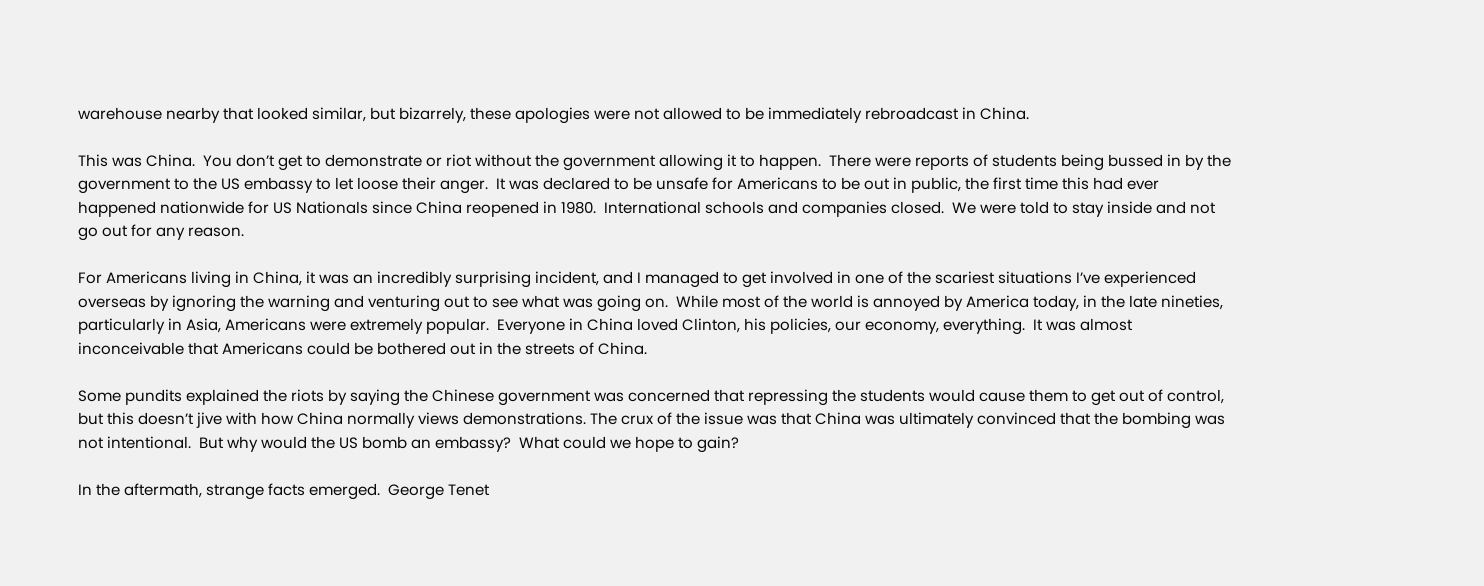warehouse nearby that looked similar, but bizarrely, these apologies were not allowed to be immediately rebroadcast in China.

This was China.  You don’t get to demonstrate or riot without the government allowing it to happen.  There were reports of students being bussed in by the government to the US embassy to let loose their anger.  It was declared to be unsafe for Americans to be out in public, the first time this had ever happened nationwide for US Nationals since China reopened in 1980.  International schools and companies closed.  We were told to stay inside and not go out for any reason.

For Americans living in China, it was an incredibly surprising incident, and I managed to get involved in one of the scariest situations I’ve experienced overseas by ignoring the warning and venturing out to see what was going on.  While most of the world is annoyed by America today, in the late nineties, particularly in Asia, Americans were extremely popular.  Everyone in China loved Clinton, his policies, our economy, everything.  It was almost inconceivable that Americans could be bothered out in the streets of China.

Some pundits explained the riots by saying the Chinese government was concerned that repressing the students would cause them to get out of control, but this doesn’t jive with how China normally views demonstrations. The crux of the issue was that China was ultimately convinced that the bombing was not intentional.  But why would the US bomb an embassy?  What could we hope to gain?

In the aftermath, strange facts emerged.  George Tenet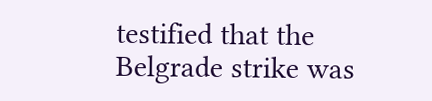testified that the Belgrade strike was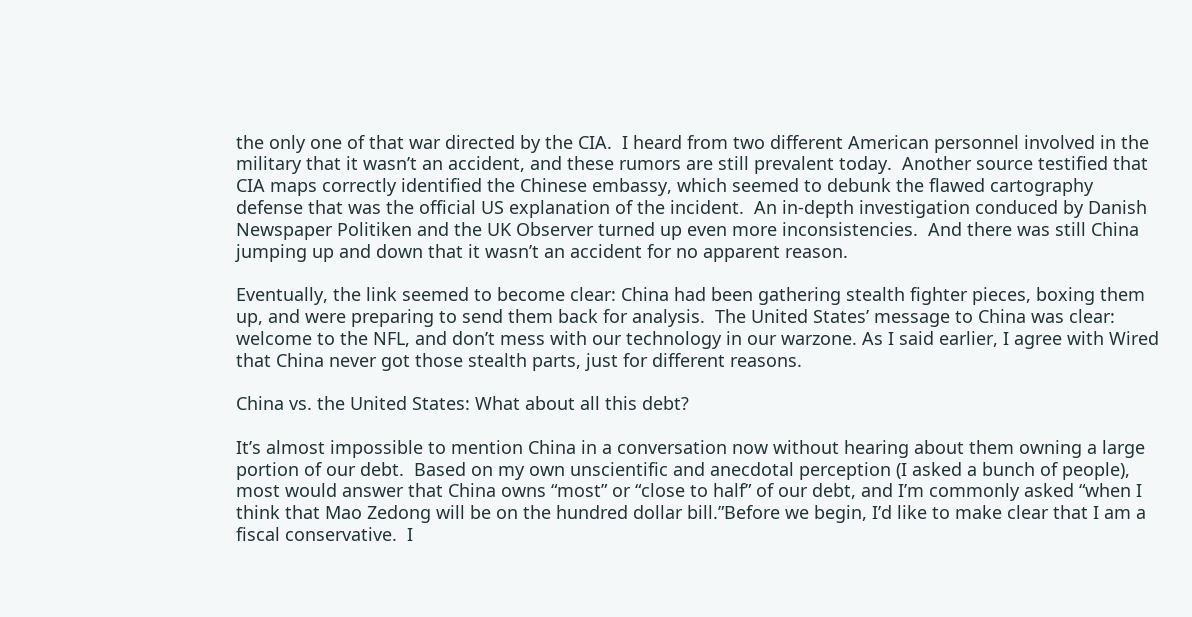the only one of that war directed by the CIA.  I heard from two different American personnel involved in the military that it wasn’t an accident, and these rumors are still prevalent today.  Another source testified that CIA maps correctly identified the Chinese embassy, which seemed to debunk the flawed cartography defense that was the official US explanation of the incident.  An in-depth investigation conduced by Danish Newspaper Politiken and the UK Observer turned up even more inconsistencies.  And there was still China jumping up and down that it wasn’t an accident for no apparent reason.

Eventually, the link seemed to become clear: China had been gathering stealth fighter pieces, boxing them up, and were preparing to send them back for analysis.  The United States’ message to China was clear: welcome to the NFL, and don’t mess with our technology in our warzone. As I said earlier, I agree with Wired that China never got those stealth parts, just for different reasons.

China vs. the United States: What about all this debt?

It’s almost impossible to mention China in a conversation now without hearing about them owning a large portion of our debt.  Based on my own unscientific and anecdotal perception (I asked a bunch of people), most would answer that China owns “most” or “close to half” of our debt, and I’m commonly asked “when I think that Mao Zedong will be on the hundred dollar bill.”Before we begin, I’d like to make clear that I am a fiscal conservative.  I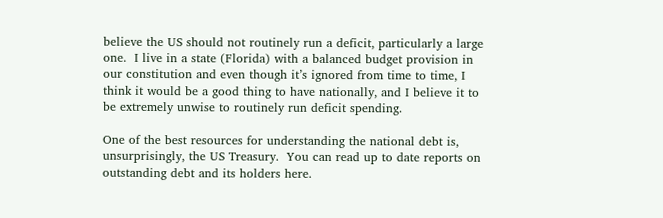believe the US should not routinely run a deficit, particularly a large one.  I live in a state (Florida) with a balanced budget provision in our constitution and even though it’s ignored from time to time, I think it would be a good thing to have nationally, and I believe it to be extremely unwise to routinely run deficit spending.

One of the best resources for understanding the national debt is, unsurprisingly, the US Treasury.  You can read up to date reports on outstanding debt and its holders here.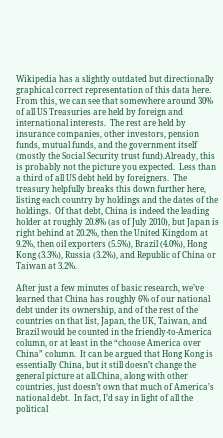Wikipedia has a slightly outdated but directionally graphical correct representation of this data here.  From this, we can see that somewhere around 30% of all US Treasuries are held by foreign and international interests.  The rest are held by insurance companies, other investors, pension funds, mutual funds, and the government itself (mostly the Social Security trust fund).Already, this is probably not the picture you expected.  Less than a third of all US debt held by foreigners.  The treasury helpfully breaks this down further here, listing each country by holdings and the dates of the holdings.  Of that debt, China is indeed the leading holder at roughly 20.8% (as of July 2010), but Japan is right behind at 20.2%, then the United Kingdom at 9.2%, then oil exporters (5.5%), Brazil (4.0%), Hong Kong (3.3%), Russia (3.2%), and Republic of China or Taiwan at 3.2%.

After just a few minutes of basic research, we’ve learned that China has roughly 6% of our national debt under its ownership, and of the rest of the countries on that list, Japan, the UK, Taiwan, and Brazil would be counted in the friendly-to-America column, or at least in the “choose America over China” column.  It can be argued that Hong Kong is essentially China, but it still doesn’t change the general picture at all.China, along with other countries, just doesn’t own that much of America’s national debt.  In fact, I’d say in light of all the political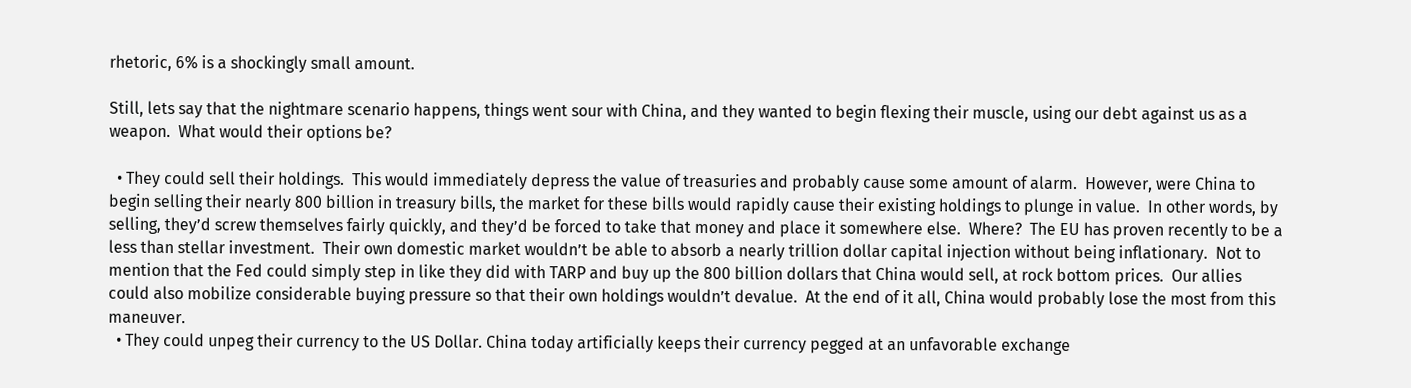rhetoric, 6% is a shockingly small amount.

Still, lets say that the nightmare scenario happens, things went sour with China, and they wanted to begin flexing their muscle, using our debt against us as a weapon.  What would their options be?

  • They could sell their holdings.  This would immediately depress the value of treasuries and probably cause some amount of alarm.  However, were China to begin selling their nearly 800 billion in treasury bills, the market for these bills would rapidly cause their existing holdings to plunge in value.  In other words, by selling, they’d screw themselves fairly quickly, and they’d be forced to take that money and place it somewhere else.  Where?  The EU has proven recently to be a less than stellar investment.  Their own domestic market wouldn’t be able to absorb a nearly trillion dollar capital injection without being inflationary.  Not to mention that the Fed could simply step in like they did with TARP and buy up the 800 billion dollars that China would sell, at rock bottom prices.  Our allies could also mobilize considerable buying pressure so that their own holdings wouldn’t devalue.  At the end of it all, China would probably lose the most from this maneuver.
  • They could unpeg their currency to the US Dollar. China today artificially keeps their currency pegged at an unfavorable exchange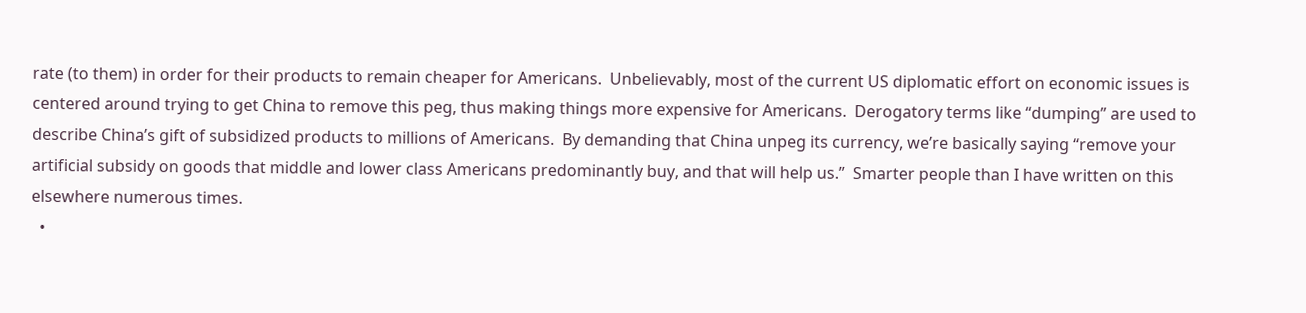rate (to them) in order for their products to remain cheaper for Americans.  Unbelievably, most of the current US diplomatic effort on economic issues is centered around trying to get China to remove this peg, thus making things more expensive for Americans.  Derogatory terms like “dumping” are used to describe China’s gift of subsidized products to millions of Americans.  By demanding that China unpeg its currency, we’re basically saying “remove your artificial subsidy on goods that middle and lower class Americans predominantly buy, and that will help us.”  Smarter people than I have written on this elsewhere numerous times.
  •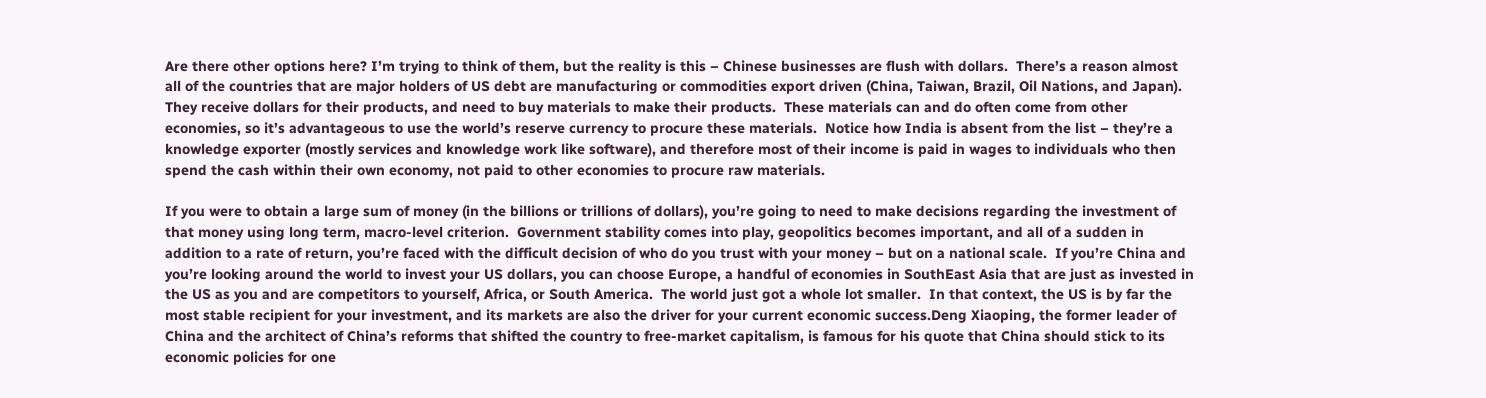Are there other options here? I’m trying to think of them, but the reality is this – Chinese businesses are flush with dollars.  There’s a reason almost all of the countries that are major holders of US debt are manufacturing or commodities export driven (China, Taiwan, Brazil, Oil Nations, and Japan).  They receive dollars for their products, and need to buy materials to make their products.  These materials can and do often come from other economies, so it’s advantageous to use the world’s reserve currency to procure these materials.  Notice how India is absent from the list – they’re a knowledge exporter (mostly services and knowledge work like software), and therefore most of their income is paid in wages to individuals who then spend the cash within their own economy, not paid to other economies to procure raw materials.

If you were to obtain a large sum of money (in the billions or trillions of dollars), you’re going to need to make decisions regarding the investment of that money using long term, macro-level criterion.  Government stability comes into play, geopolitics becomes important, and all of a sudden in addition to a rate of return, you’re faced with the difficult decision of who do you trust with your money – but on a national scale.  If you’re China and you’re looking around the world to invest your US dollars, you can choose Europe, a handful of economies in SouthEast Asia that are just as invested in the US as you and are competitors to yourself, Africa, or South America.  The world just got a whole lot smaller.  In that context, the US is by far the most stable recipient for your investment, and its markets are also the driver for your current economic success.Deng Xiaoping, the former leader of China and the architect of China’s reforms that shifted the country to free-market capitalism, is famous for his quote that China should stick to its economic policies for one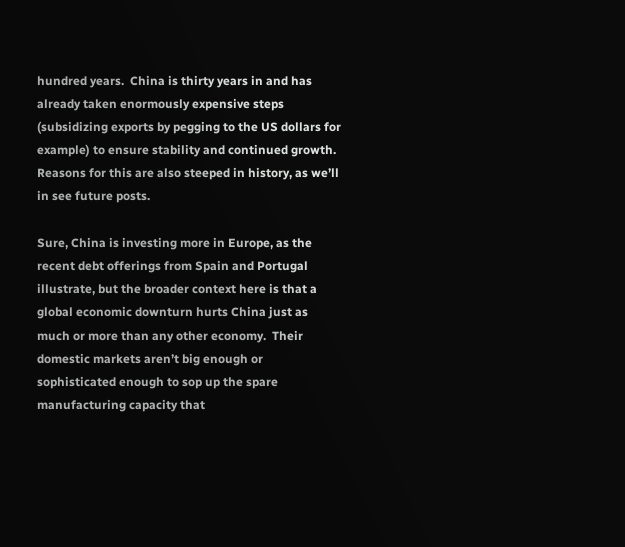hundred years.  China is thirty years in and has already taken enormously expensive steps (subsidizing exports by pegging to the US dollars for example) to ensure stability and continued growth.  Reasons for this are also steeped in history, as we’ll in see future posts.

Sure, China is investing more in Europe, as the recent debt offerings from Spain and Portugal illustrate, but the broader context here is that a global economic downturn hurts China just as much or more than any other economy.  Their domestic markets aren’t big enough or sophisticated enough to sop up the spare manufacturing capacity that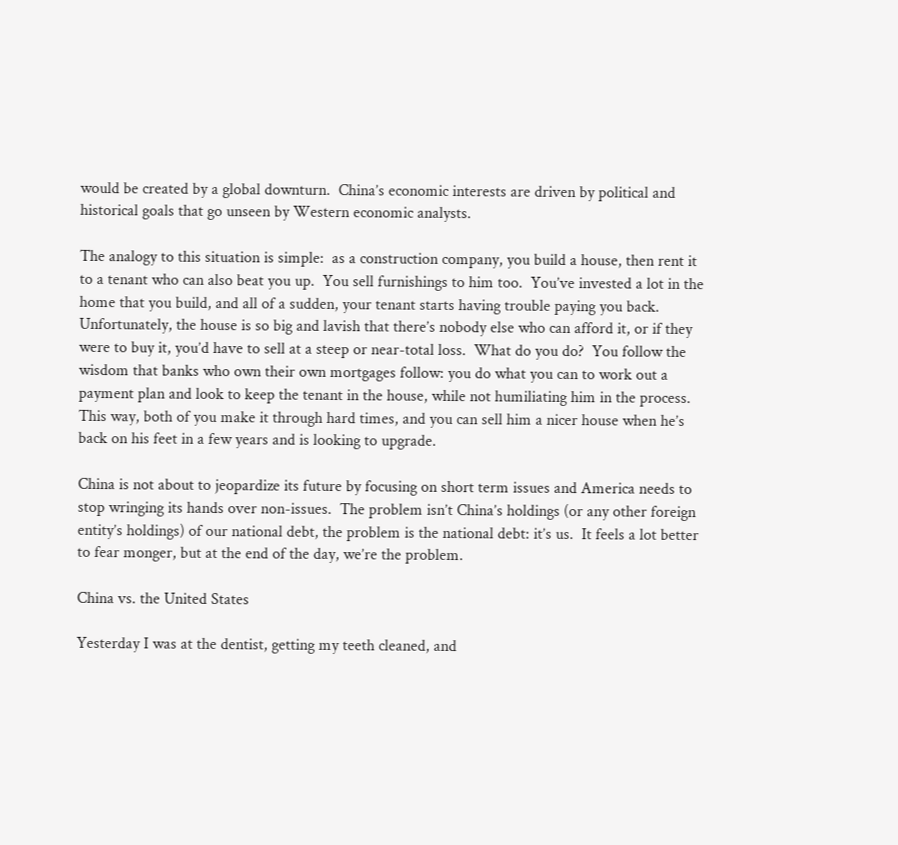would be created by a global downturn.  China’s economic interests are driven by political and historical goals that go unseen by Western economic analysts.

The analogy to this situation is simple:  as a construction company, you build a house, then rent it to a tenant who can also beat you up.  You sell furnishings to him too.  You’ve invested a lot in the home that you build, and all of a sudden, your tenant starts having trouble paying you back.  Unfortunately, the house is so big and lavish that there’s nobody else who can afford it, or if they were to buy it, you’d have to sell at a steep or near-total loss.  What do you do?  You follow the wisdom that banks who own their own mortgages follow: you do what you can to work out a payment plan and look to keep the tenant in the house, while not humiliating him in the process.  This way, both of you make it through hard times, and you can sell him a nicer house when he’s back on his feet in a few years and is looking to upgrade.

China is not about to jeopardize its future by focusing on short term issues and America needs to stop wringing its hands over non-issues.  The problem isn’t China’s holdings (or any other foreign entity’s holdings) of our national debt, the problem is the national debt: it’s us.  It feels a lot better to fear monger, but at the end of the day, we’re the problem.

China vs. the United States

Yesterday I was at the dentist, getting my teeth cleaned, and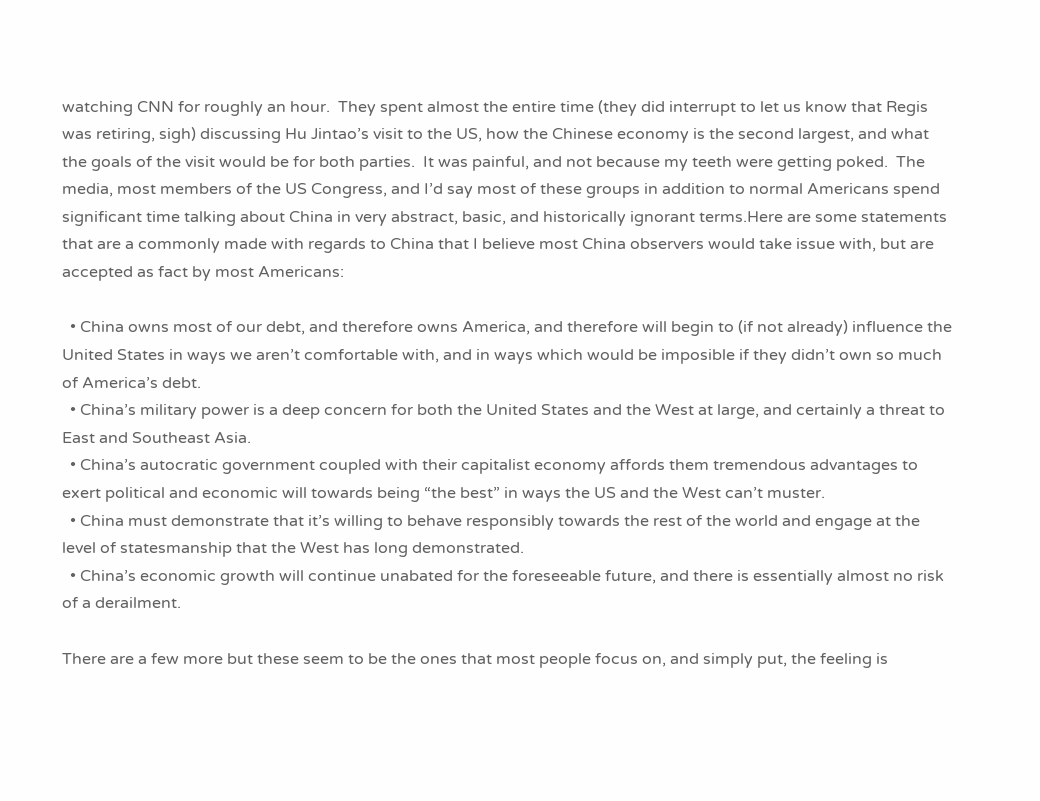watching CNN for roughly an hour.  They spent almost the entire time (they did interrupt to let us know that Regis was retiring, sigh) discussing Hu Jintao’s visit to the US, how the Chinese economy is the second largest, and what the goals of the visit would be for both parties.  It was painful, and not because my teeth were getting poked.  The media, most members of the US Congress, and I’d say most of these groups in addition to normal Americans spend significant time talking about China in very abstract, basic, and historically ignorant terms.Here are some statements that are a commonly made with regards to China that I believe most China observers would take issue with, but are accepted as fact by most Americans:

  • China owns most of our debt, and therefore owns America, and therefore will begin to (if not already) influence the United States in ways we aren’t comfortable with, and in ways which would be imposible if they didn’t own so much of America’s debt.
  • China’s military power is a deep concern for both the United States and the West at large, and certainly a threat to East and Southeast Asia.
  • China’s autocratic government coupled with their capitalist economy affords them tremendous advantages to exert political and economic will towards being “the best” in ways the US and the West can’t muster.
  • China must demonstrate that it’s willing to behave responsibly towards the rest of the world and engage at the level of statesmanship that the West has long demonstrated.
  • China’s economic growth will continue unabated for the foreseeable future, and there is essentially almost no risk of a derailment.

There are a few more but these seem to be the ones that most people focus on, and simply put, the feeling is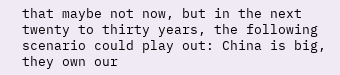that maybe not now, but in the next twenty to thirty years, the following scenario could play out: China is big, they own our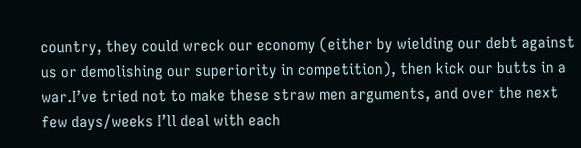country, they could wreck our economy (either by wielding our debt against us or demolishing our superiority in competition), then kick our butts in a war.I’ve tried not to make these straw men arguments, and over the next few days/weeks I’ll deal with each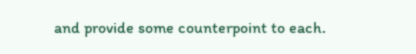and provide some counterpoint to each.